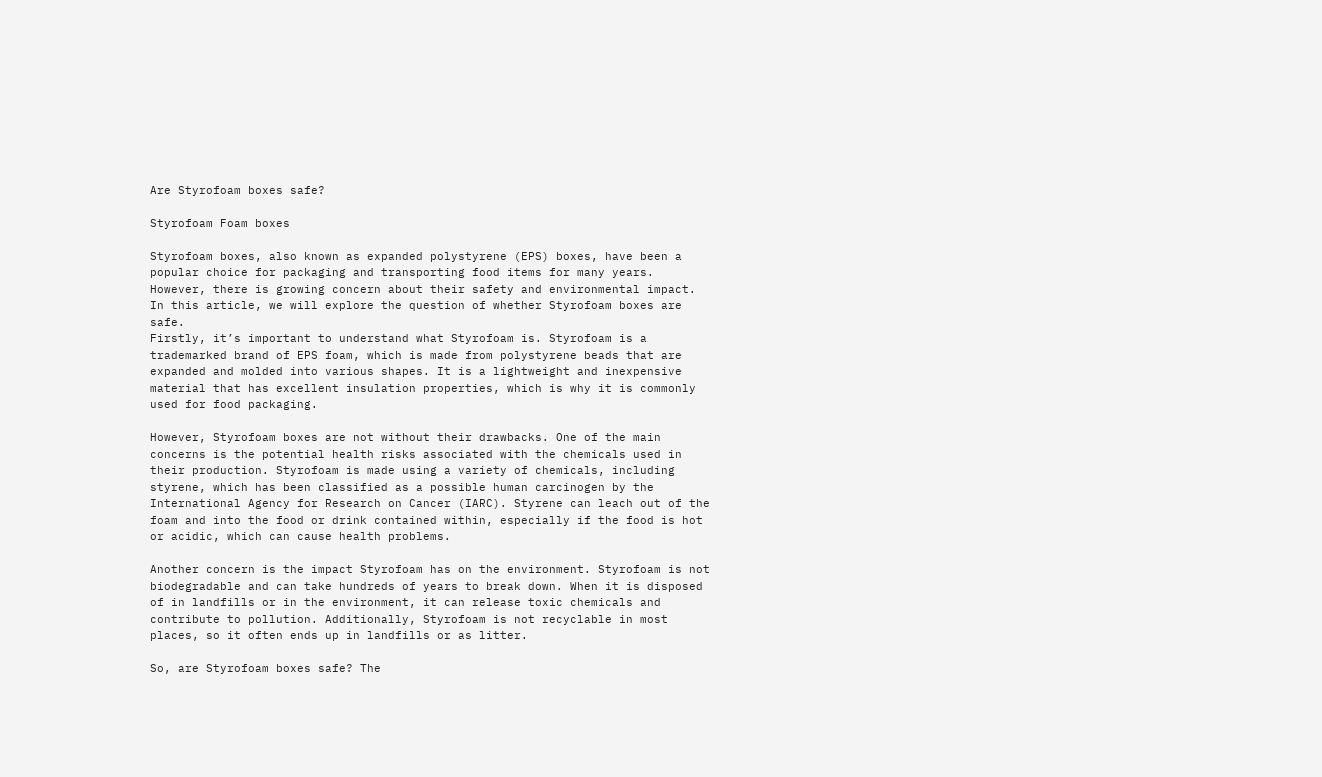Are Styrofoam boxes safe?

Styrofoam Foam boxes

Styrofoam boxes, also known as expanded polystyrene (EPS) boxes, have been a popular choice for packaging and transporting food items for many years. However, there is growing concern about their safety and environmental impact. In this article, we will explore the question of whether Styrofoam boxes are safe.
Firstly, it’s important to understand what Styrofoam is. Styrofoam is a trademarked brand of EPS foam, which is made from polystyrene beads that are expanded and molded into various shapes. It is a lightweight and inexpensive material that has excellent insulation properties, which is why it is commonly used for food packaging.

However, Styrofoam boxes are not without their drawbacks. One of the main concerns is the potential health risks associated with the chemicals used in their production. Styrofoam is made using a variety of chemicals, including styrene, which has been classified as a possible human carcinogen by the International Agency for Research on Cancer (IARC). Styrene can leach out of the foam and into the food or drink contained within, especially if the food is hot or acidic, which can cause health problems.

Another concern is the impact Styrofoam has on the environment. Styrofoam is not biodegradable and can take hundreds of years to break down. When it is disposed of in landfills or in the environment, it can release toxic chemicals and contribute to pollution. Additionally, Styrofoam is not recyclable in most places, so it often ends up in landfills or as litter.

So, are Styrofoam boxes safe? The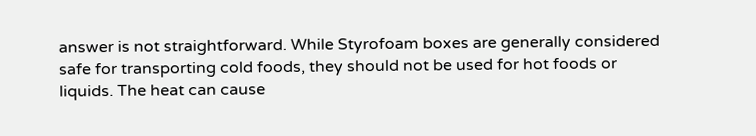answer is not straightforward. While Styrofoam boxes are generally considered safe for transporting cold foods, they should not be used for hot foods or liquids. The heat can cause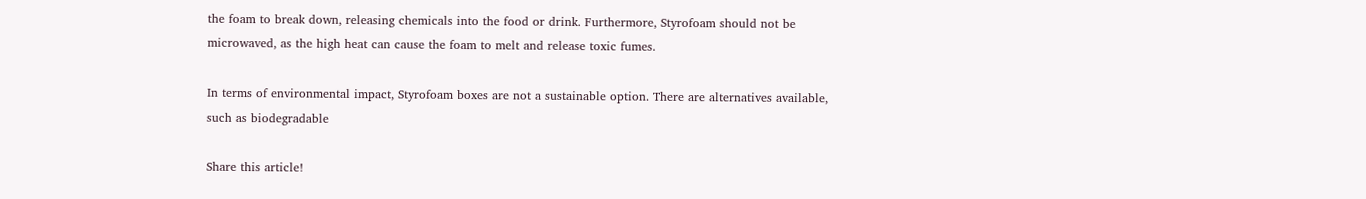the foam to break down, releasing chemicals into the food or drink. Furthermore, Styrofoam should not be microwaved, as the high heat can cause the foam to melt and release toxic fumes.

In terms of environmental impact, Styrofoam boxes are not a sustainable option. There are alternatives available, such as biodegradable

Share this article!